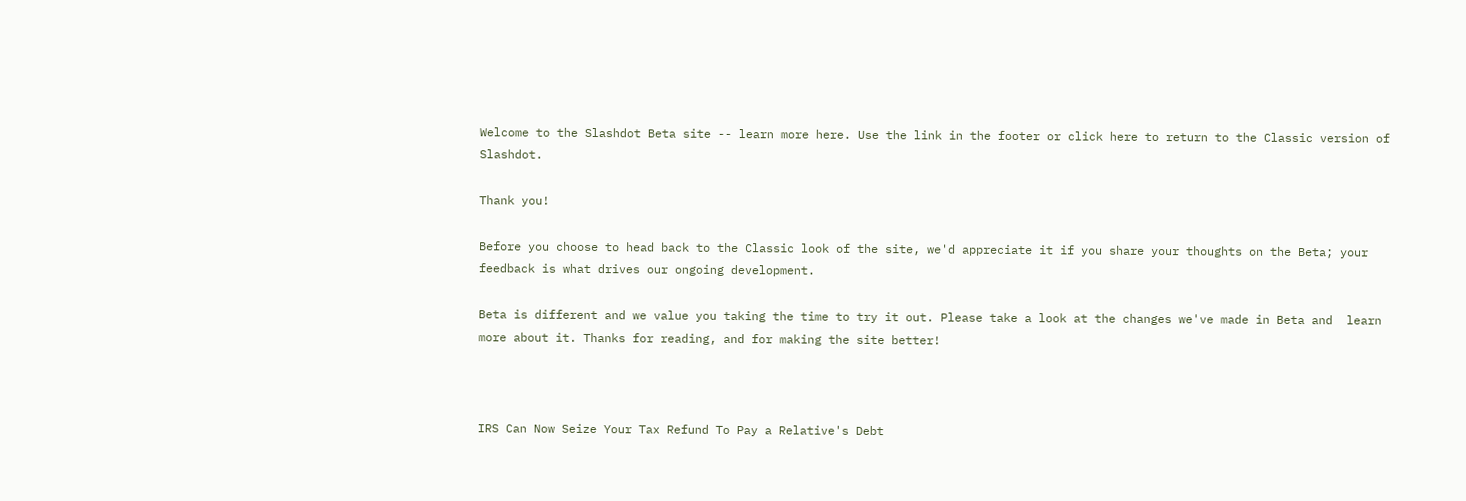Welcome to the Slashdot Beta site -- learn more here. Use the link in the footer or click here to return to the Classic version of Slashdot.

Thank you!

Before you choose to head back to the Classic look of the site, we'd appreciate it if you share your thoughts on the Beta; your feedback is what drives our ongoing development.

Beta is different and we value you taking the time to try it out. Please take a look at the changes we've made in Beta and  learn more about it. Thanks for reading, and for making the site better!



IRS Can Now Seize Your Tax Refund To Pay a Relative's Debt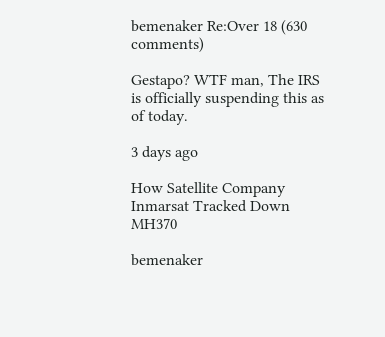bemenaker Re:Over 18 (630 comments)

Gestapo? WTF man, The IRS is officially suspending this as of today.

3 days ago

How Satellite Company Inmarsat Tracked Down MH370

bemenaker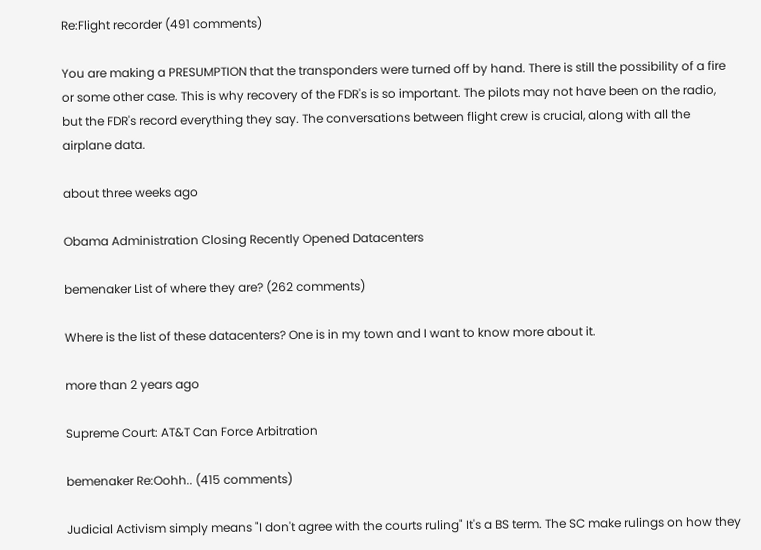Re:Flight recorder (491 comments)

You are making a PRESUMPTION that the transponders were turned off by hand. There is still the possibility of a fire or some other case. This is why recovery of the FDR's is so important. The pilots may not have been on the radio, but the FDR's record everything they say. The conversations between flight crew is crucial, along with all the airplane data.

about three weeks ago

Obama Administration Closing Recently Opened Datacenters

bemenaker List of where they are? (262 comments)

Where is the list of these datacenters? One is in my town and I want to know more about it.

more than 2 years ago

Supreme Court: AT&T Can Force Arbitration

bemenaker Re:Oohh.. (415 comments)

Judicial Activism simply means "I don't agree with the courts ruling" It's a BS term. The SC make rulings on how they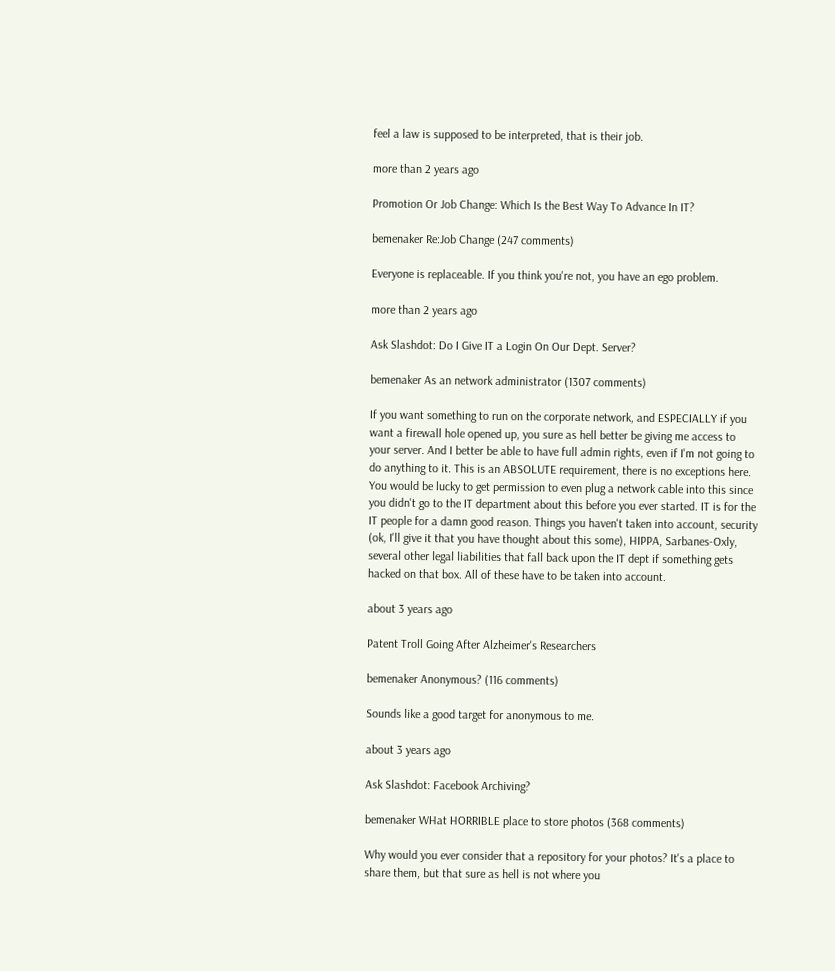feel a law is supposed to be interpreted, that is their job.

more than 2 years ago

Promotion Or Job Change: Which Is the Best Way To Advance In IT?

bemenaker Re:Job Change (247 comments)

Everyone is replaceable. If you think you're not, you have an ego problem.

more than 2 years ago

Ask Slashdot: Do I Give IT a Login On Our Dept. Server?

bemenaker As an network administrator (1307 comments)

If you want something to run on the corporate network, and ESPECIALLY if you want a firewall hole opened up, you sure as hell better be giving me access to your server. And I better be able to have full admin rights, even if I'm not going to do anything to it. This is an ABSOLUTE requirement, there is no exceptions here. You would be lucky to get permission to even plug a network cable into this since you didn't go to the IT department about this before you ever started. IT is for the IT people for a damn good reason. Things you haven't taken into account, security (ok, I'll give it that you have thought about this some), HIPPA, Sarbanes-Oxly, several other legal liabilities that fall back upon the IT dept if something gets hacked on that box. All of these have to be taken into account.

about 3 years ago

Patent Troll Going After Alzheimer's Researchers

bemenaker Anonymous? (116 comments)

Sounds like a good target for anonymous to me.

about 3 years ago

Ask Slashdot: Facebook Archiving?

bemenaker WHat HORRIBLE place to store photos (368 comments)

Why would you ever consider that a repository for your photos? It's a place to share them, but that sure as hell is not where you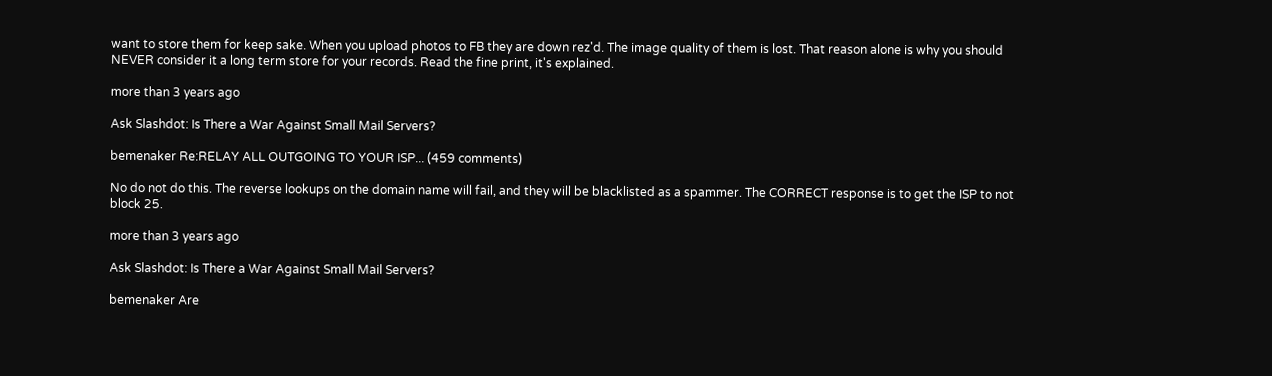want to store them for keep sake. When you upload photos to FB they are down rez'd. The image quality of them is lost. That reason alone is why you should NEVER consider it a long term store for your records. Read the fine print, it's explained.

more than 3 years ago

Ask Slashdot: Is There a War Against Small Mail Servers?

bemenaker Re:RELAY ALL OUTGOING TO YOUR ISP... (459 comments)

No do not do this. The reverse lookups on the domain name will fail, and they will be blacklisted as a spammer. The CORRECT response is to get the ISP to not block 25.

more than 3 years ago

Ask Slashdot: Is There a War Against Small Mail Servers?

bemenaker Are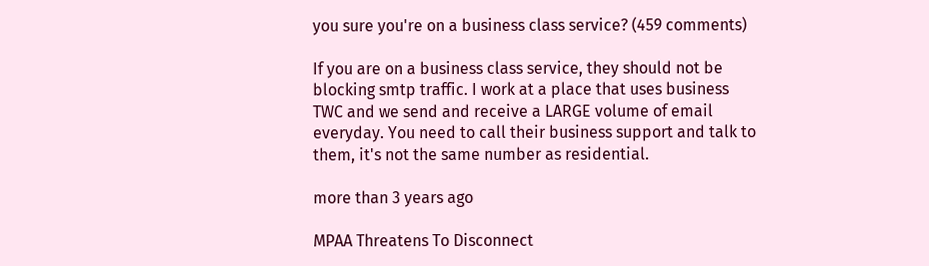you sure you're on a business class service? (459 comments)

If you are on a business class service, they should not be blocking smtp traffic. I work at a place that uses business TWC and we send and receive a LARGE volume of email everyday. You need to call their business support and talk to them, it's not the same number as residential.

more than 3 years ago

MPAA Threatens To Disconnect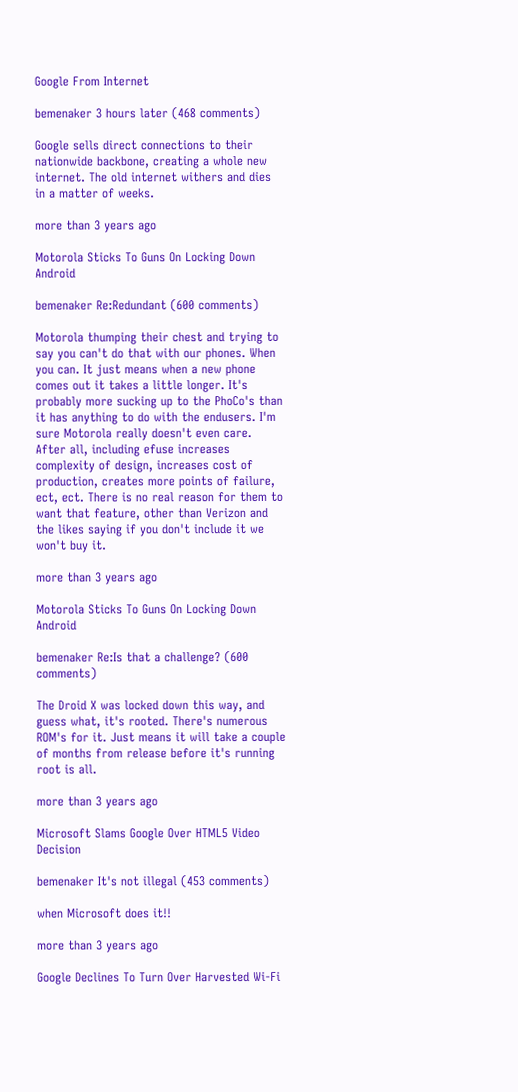Google From Internet

bemenaker 3 hours later (468 comments)

Google sells direct connections to their nationwide backbone, creating a whole new internet. The old internet withers and dies in a matter of weeks.

more than 3 years ago

Motorola Sticks To Guns On Locking Down Android

bemenaker Re:Redundant (600 comments)

Motorola thumping their chest and trying to say you can't do that with our phones. When you can. It just means when a new phone comes out it takes a little longer. It's probably more sucking up to the PhoCo's than it has anything to do with the endusers. I'm sure Motorola really doesn't even care. After all, including efuse increases complexity of design, increases cost of production, creates more points of failure, ect, ect. There is no real reason for them to want that feature, other than Verizon and the likes saying if you don't include it we won't buy it.

more than 3 years ago

Motorola Sticks To Guns On Locking Down Android

bemenaker Re:Is that a challenge? (600 comments)

The Droid X was locked down this way, and guess what, it's rooted. There's numerous ROM's for it. Just means it will take a couple of months from release before it's running root is all.

more than 3 years ago

Microsoft Slams Google Over HTML5 Video Decision

bemenaker It's not illegal (453 comments)

when Microsoft does it!!

more than 3 years ago

Google Declines To Turn Over Harvested Wi-Fi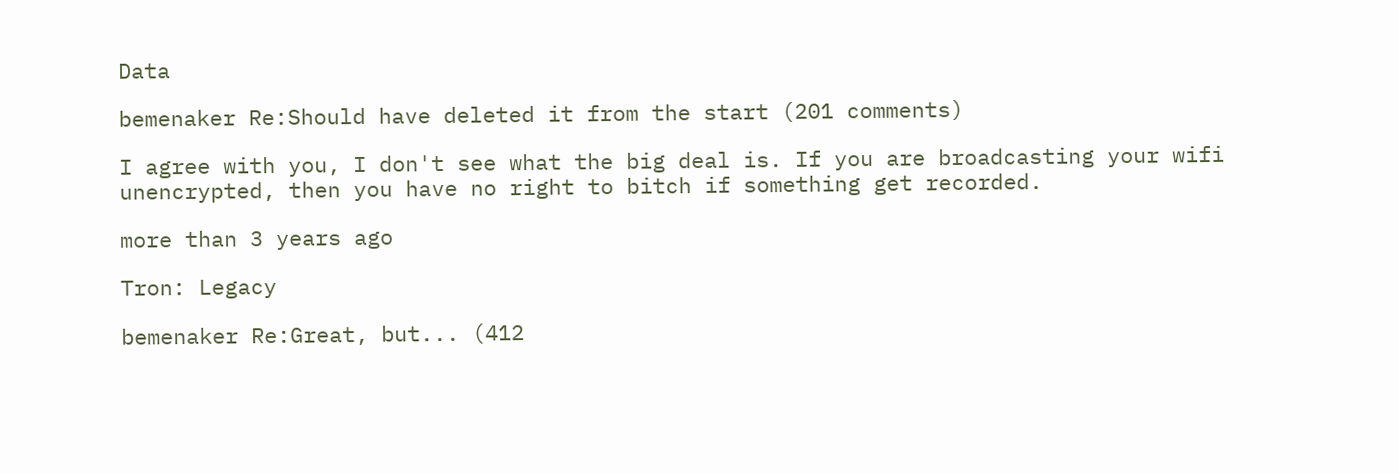Data

bemenaker Re:Should have deleted it from the start (201 comments)

I agree with you, I don't see what the big deal is. If you are broadcasting your wifi unencrypted, then you have no right to bitch if something get recorded.

more than 3 years ago

Tron: Legacy

bemenaker Re:Great, but... (412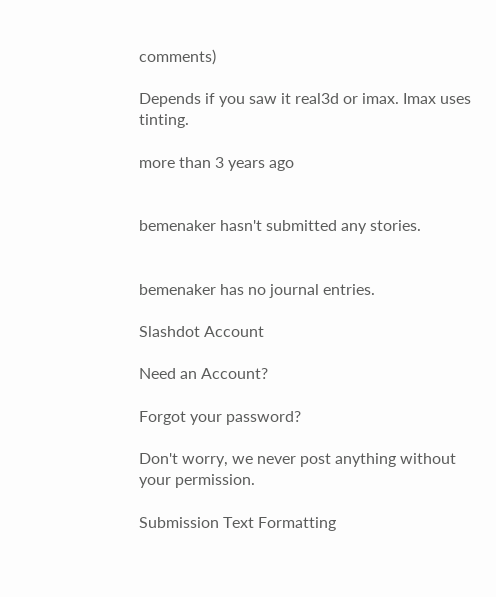comments)

Depends if you saw it real3d or imax. Imax uses tinting.

more than 3 years ago


bemenaker hasn't submitted any stories.


bemenaker has no journal entries.

Slashdot Account

Need an Account?

Forgot your password?

Don't worry, we never post anything without your permission.

Submission Text Formatting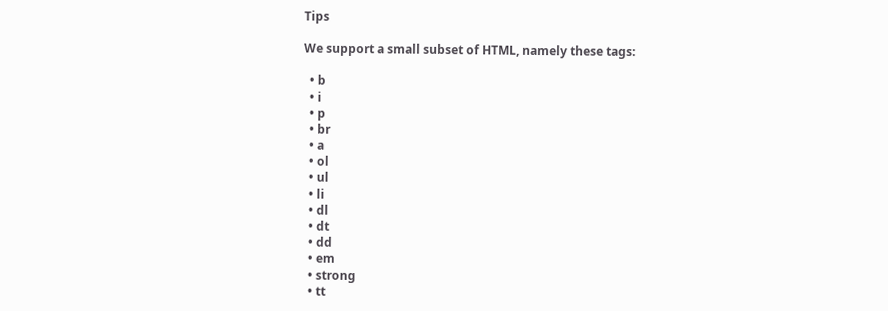Tips

We support a small subset of HTML, namely these tags:

  • b
  • i
  • p
  • br
  • a
  • ol
  • ul
  • li
  • dl
  • dt
  • dd
  • em
  • strong
  • tt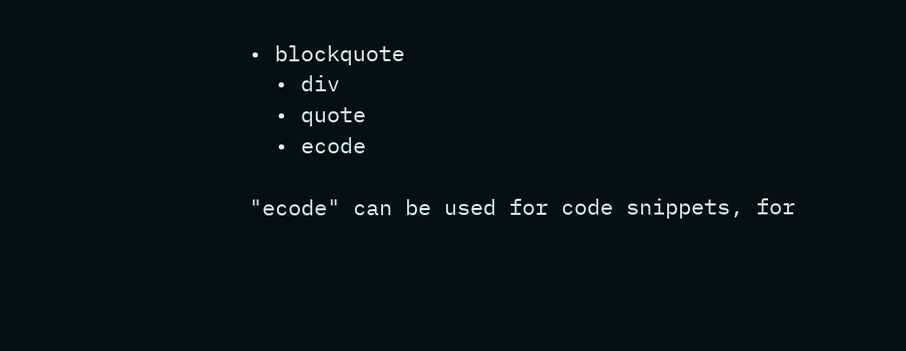• blockquote
  • div
  • quote
  • ecode

"ecode" can be used for code snippets, for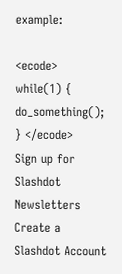example:

<ecode>    while(1) { do_something(); } </ecode>
Sign up for Slashdot Newsletters
Create a Slashdot Account